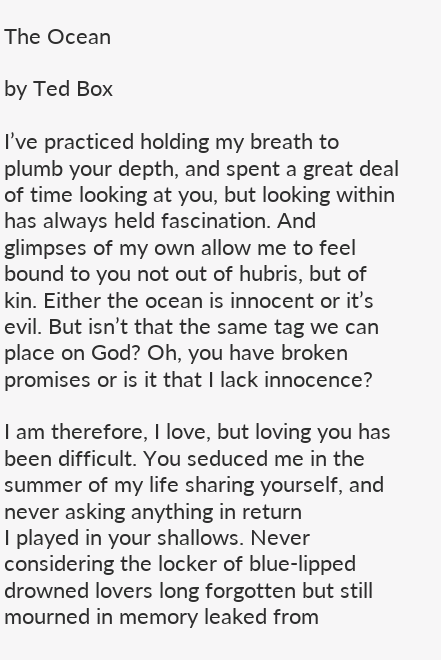The Ocean

by Ted Box

I’ve practiced holding my breath to plumb your depth, and spent a great deal of time looking at you, but looking within has always held fascination. And glimpses of my own allow me to feel bound to you not out of hubris, but of kin. Either the ocean is innocent or it’s evil. But isn’t that the same tag we can place on God? Oh, you have broken promises or is it that I lack innocence?

I am therefore, I love, but loving you has been difficult. You seduced me in the summer of my life sharing yourself, and never asking anything in return
I played in your shallows. Never considering the locker of blue-lipped drowned lovers long forgotten but still mourned in memory leaked from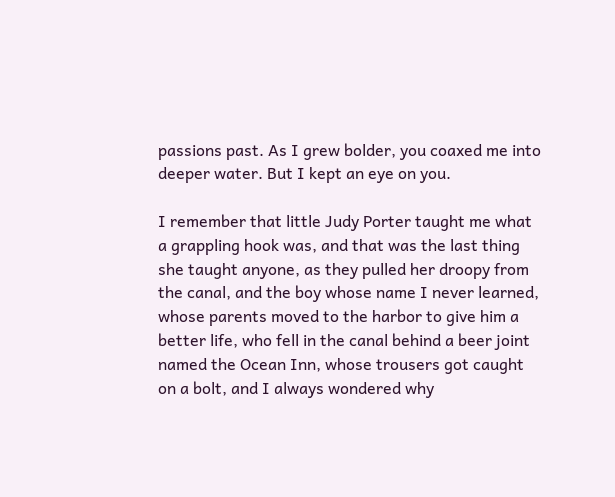passions past. As I grew bolder, you coaxed me into deeper water. But I kept an eye on you.

I remember that little Judy Porter taught me what a grappling hook was, and that was the last thing she taught anyone, as they pulled her droopy from the canal, and the boy whose name I never learned, whose parents moved to the harbor to give him a better life, who fell in the canal behind a beer joint named the Ocean Inn, whose trousers got caught on a bolt, and I always wondered why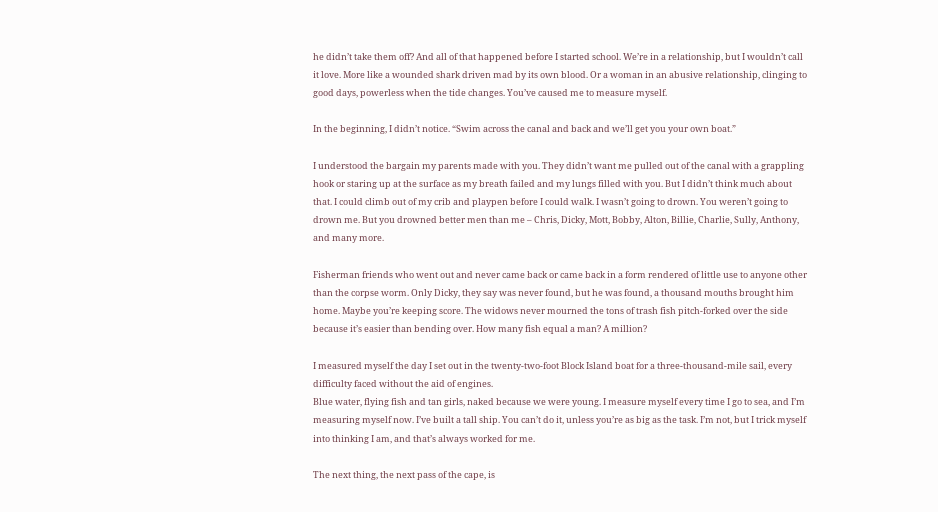he didn’t take them off? And all of that happened before I started school. We’re in a relationship, but I wouldn’t call it love. More like a wounded shark driven mad by its own blood. Or a woman in an abusive relationship, clinging to good days, powerless when the tide changes. You’ve caused me to measure myself.

In the beginning, I didn’t notice. “Swim across the canal and back and we’ll get you your own boat.”

I understood the bargain my parents made with you. They didn’t want me pulled out of the canal with a grappling hook or staring up at the surface as my breath failed and my lungs filled with you. But I didn’t think much about that. I could climb out of my crib and playpen before I could walk. I wasn’t going to drown. You weren’t going to drown me. But you drowned better men than me – Chris, Dicky, Mott, Bobby, Alton, Billie, Charlie, Sully, Anthony, and many more.

Fisherman friends who went out and never came back or came back in a form rendered of little use to anyone other than the corpse worm. Only Dicky, they say was never found, but he was found, a thousand mouths brought him home. Maybe you’re keeping score. The widows never mourned the tons of trash fish pitch-forked over the side because it’s easier than bending over. How many fish equal a man? A million?

I measured myself the day I set out in the twenty-two-foot Block Island boat for a three-thousand-mile sail, every difficulty faced without the aid of engines.
Blue water, flying fish and tan girls, naked because we were young. I measure myself every time I go to sea, and I’m measuring myself now. I’ve built a tall ship. You can’t do it, unless you’re as big as the task. I’m not, but I trick myself into thinking I am, and that’s always worked for me.

The next thing, the next pass of the cape, is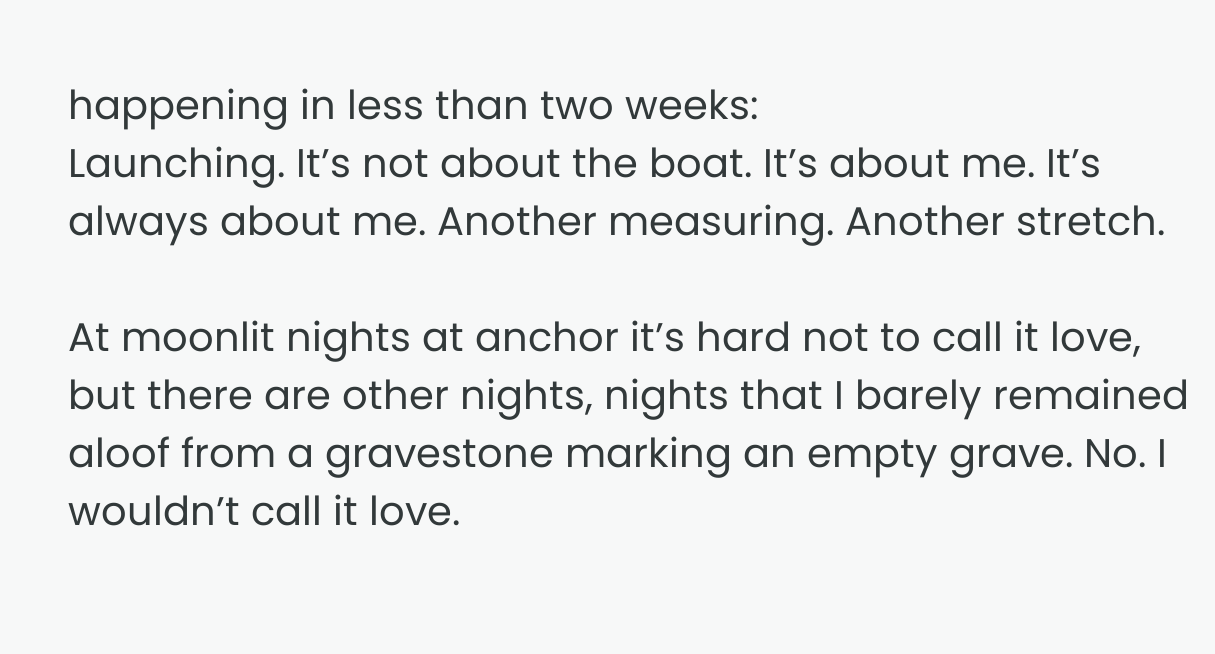happening in less than two weeks:
Launching. It’s not about the boat. It’s about me. It’s always about me. Another measuring. Another stretch.

At moonlit nights at anchor it’s hard not to call it love, but there are other nights, nights that I barely remained aloof from a gravestone marking an empty grave. No. I wouldn’t call it love.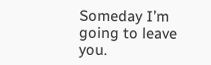Someday I’m going to leave you.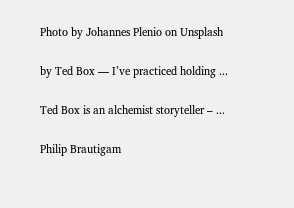Photo by Johannes Plenio on Unsplash

by Ted Box — I’ve practiced holding ...

Ted Box is an alchemist storyteller – ...

Philip Brautigam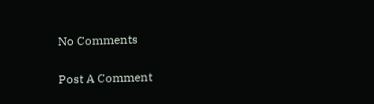No Comments

Post A Comment